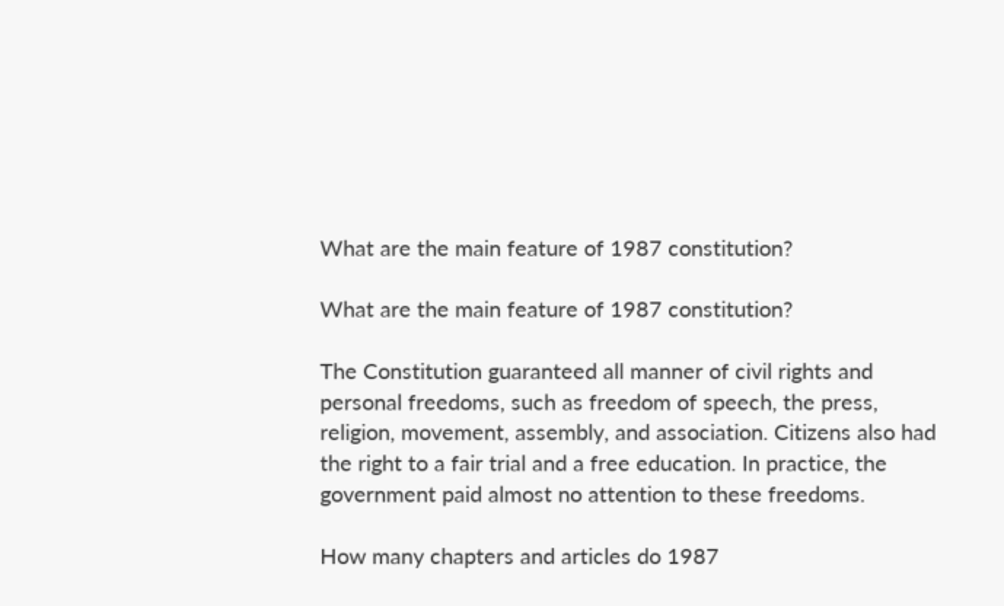What are the main feature of 1987 constitution?

What are the main feature of 1987 constitution?

The Constitution guaranteed all manner of civil rights and personal freedoms, such as freedom of speech, the press, religion, movement, assembly, and association. Citizens also had the right to a fair trial and a free education. In practice, the government paid almost no attention to these freedoms.

How many chapters and articles do 1987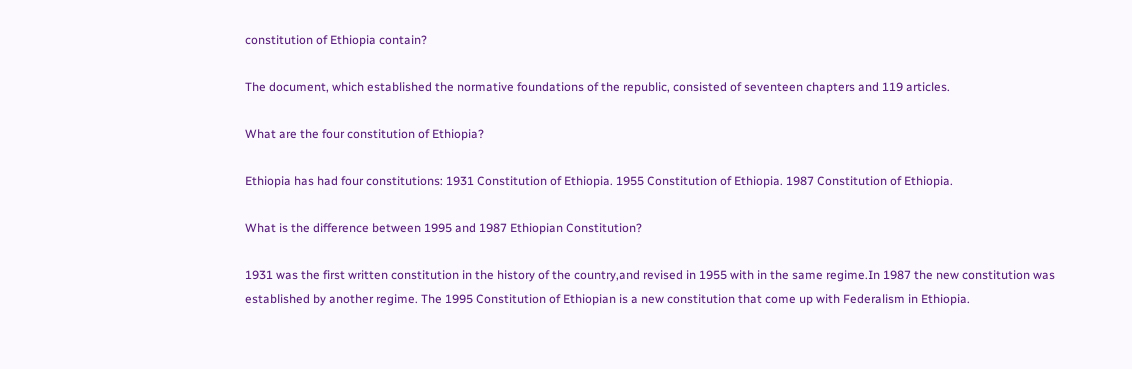constitution of Ethiopia contain?

The document, which established the normative foundations of the republic, consisted of seventeen chapters and 119 articles.

What are the four constitution of Ethiopia?

Ethiopia has had four constitutions: 1931 Constitution of Ethiopia. 1955 Constitution of Ethiopia. 1987 Constitution of Ethiopia.

What is the difference between 1995 and 1987 Ethiopian Constitution?

1931 was the first written constitution in the history of the country,and revised in 1955 with in the same regime.In 1987 the new constitution was established by another regime. The 1995 Constitution of Ethiopian is a new constitution that come up with Federalism in Ethiopia.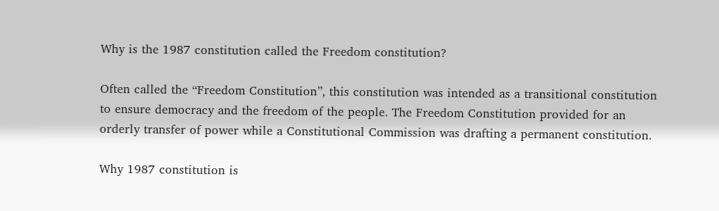Why is the 1987 constitution called the Freedom constitution?

Often called the “Freedom Constitution”, this constitution was intended as a transitional constitution to ensure democracy and the freedom of the people. The Freedom Constitution provided for an orderly transfer of power while a Constitutional Commission was drafting a permanent constitution.

Why 1987 constitution is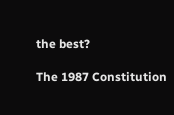the best?

The 1987 Constitution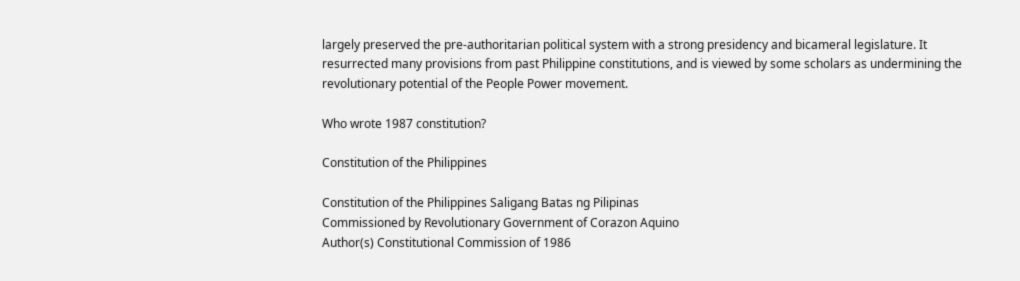largely preserved the pre-authoritarian political system with a strong presidency and bicameral legislature. It resurrected many provisions from past Philippine constitutions, and is viewed by some scholars as undermining the revolutionary potential of the People Power movement.

Who wrote 1987 constitution?

Constitution of the Philippines

Constitution of the Philippines Saligang Batas ng Pilipinas
Commissioned by Revolutionary Government of Corazon Aquino
Author(s) Constitutional Commission of 1986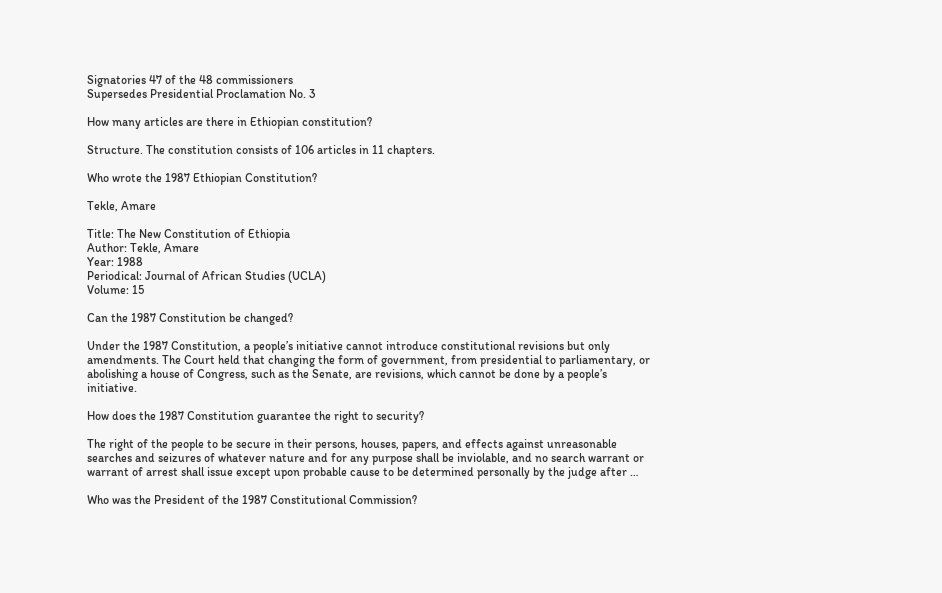Signatories 47 of the 48 commissioners
Supersedes Presidential Proclamation No. 3

How many articles are there in Ethiopian constitution?

Structure. The constitution consists of 106 articles in 11 chapters.

Who wrote the 1987 Ethiopian Constitution?

Tekle, Amare

Title: The New Constitution of Ethiopia
Author: Tekle, Amare
Year: 1988
Periodical: Journal of African Studies (UCLA)
Volume: 15

Can the 1987 Constitution be changed?

Under the 1987 Constitution, a people’s initiative cannot introduce constitutional revisions but only amendments. The Court held that changing the form of government, from presidential to parliamentary, or abolishing a house of Congress, such as the Senate, are revisions, which cannot be done by a people’s initiative.

How does the 1987 Constitution guarantee the right to security?

The right of the people to be secure in their persons, houses, papers, and effects against unreasonable searches and seizures of whatever nature and for any purpose shall be inviolable, and no search warrant or warrant of arrest shall issue except upon probable cause to be determined personally by the judge after …

Who was the President of the 1987 Constitutional Commission?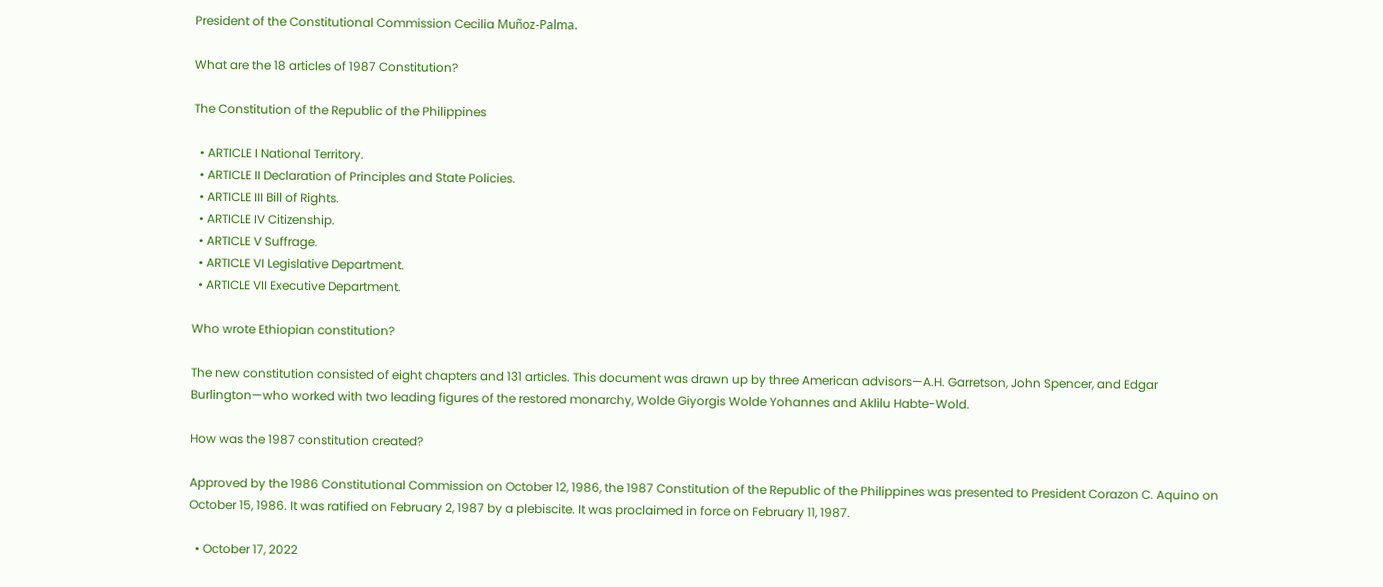President of the Constitutional Commission Cecilia Muñoz-Palma.

What are the 18 articles of 1987 Constitution?

The Constitution of the Republic of the Philippines

  • ARTICLE I National Territory.
  • ARTICLE II Declaration of Principles and State Policies.
  • ARTICLE III Bill of Rights.
  • ARTICLE IV Citizenship.
  • ARTICLE V Suffrage.
  • ARTICLE VI Legislative Department.
  • ARTICLE VII Executive Department.

Who wrote Ethiopian constitution?

The new constitution consisted of eight chapters and 131 articles. This document was drawn up by three American advisors—A.H. Garretson, John Spencer, and Edgar Burlington—who worked with two leading figures of the restored monarchy, Wolde Giyorgis Wolde Yohannes and Aklilu Habte-Wold.

How was the 1987 constitution created?

Approved by the 1986 Constitutional Commission on October 12, 1986, the 1987 Constitution of the Republic of the Philippines was presented to President Corazon C. Aquino on October 15, 1986. It was ratified on February 2, 1987 by a plebiscite. It was proclaimed in force on February 11, 1987.

  • October 17, 2022